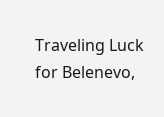Traveling Luck for Belenevo,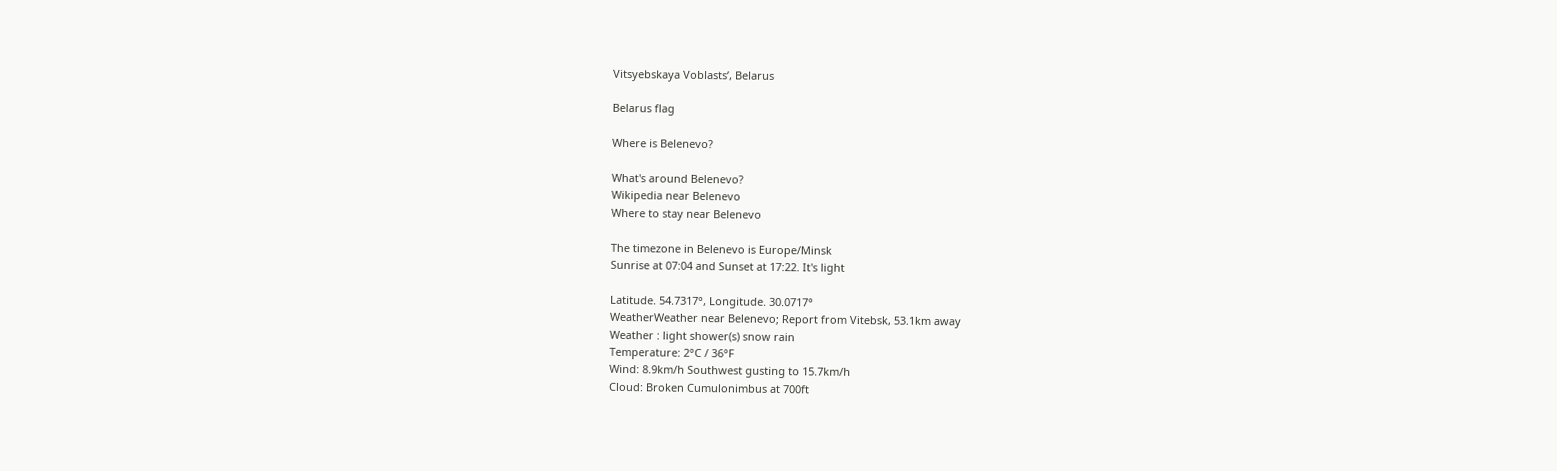Vitsyebskaya Voblastsʼ, Belarus

Belarus flag

Where is Belenevo?

What's around Belenevo?
Wikipedia near Belenevo
Where to stay near Belenevo

The timezone in Belenevo is Europe/Minsk
Sunrise at 07:04 and Sunset at 17:22. It's light

Latitude. 54.7317°, Longitude. 30.0717°
WeatherWeather near Belenevo; Report from Vitebsk, 53.1km away
Weather : light shower(s) snow rain
Temperature: 2°C / 36°F
Wind: 8.9km/h Southwest gusting to 15.7km/h
Cloud: Broken Cumulonimbus at 700ft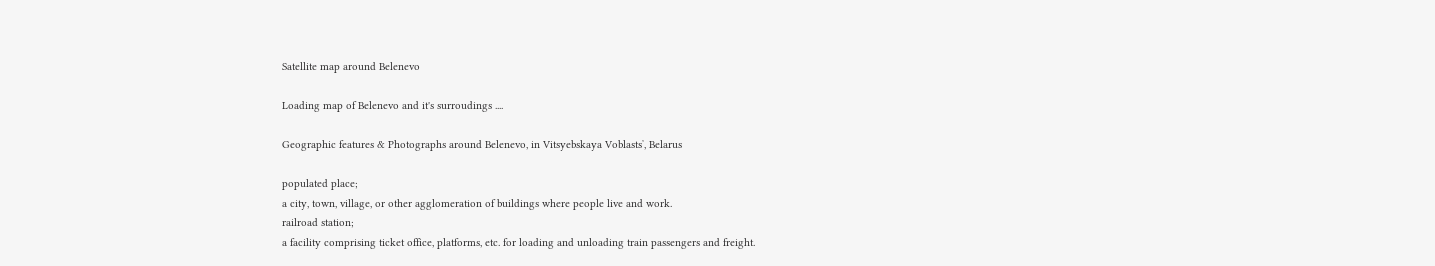Satellite map around Belenevo

Loading map of Belenevo and it's surroudings ....

Geographic features & Photographs around Belenevo, in Vitsyebskaya Voblastsʼ, Belarus

populated place;
a city, town, village, or other agglomeration of buildings where people live and work.
railroad station;
a facility comprising ticket office, platforms, etc. for loading and unloading train passengers and freight.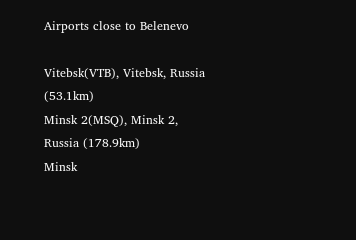Airports close to Belenevo

Vitebsk(VTB), Vitebsk, Russia (53.1km)
Minsk 2(MSQ), Minsk 2, Russia (178.9km)
Minsk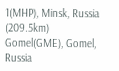1(MHP), Minsk, Russia (209.5km)
Gomel(GME), Gomel, Russia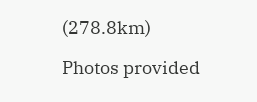(278.8km)

Photos provided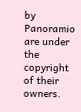by Panoramio are under the copyright of their owners.